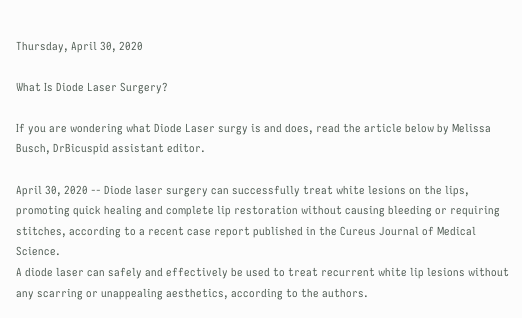Thursday, April 30, 2020

What Is Diode Laser Surgery?

If you are wondering what Diode Laser surgy is and does, read the article below by Melissa Busch, DrBicuspid assistant editor.

April 30, 2020 -- Diode laser surgery can successfully treat white lesions on the lips, promoting quick healing and complete lip restoration without causing bleeding or requiring stitches, according to a recent case report published in the Cureus Journal of Medical Science.
A diode laser can safely and effectively be used to treat recurrent white lip lesions without any scarring or unappealing aesthetics, according to the authors.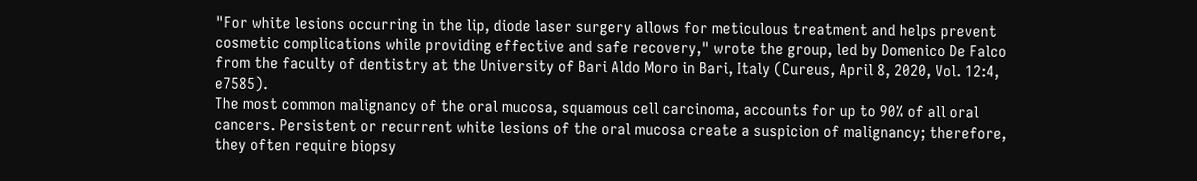"For white lesions occurring in the lip, diode laser surgery allows for meticulous treatment and helps prevent cosmetic complications while providing effective and safe recovery," wrote the group, led by Domenico De Falco from the faculty of dentistry at the University of Bari Aldo Moro in Bari, Italy (Cureus, April 8, 2020, Vol. 12:4, e7585).
The most common malignancy of the oral mucosa, squamous cell carcinoma, accounts for up to 90% of all oral cancers. Persistent or recurrent white lesions of the oral mucosa create a suspicion of malignancy; therefore, they often require biopsy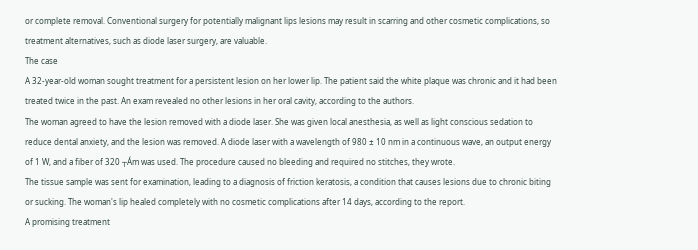or complete removal. Conventional surgery for potentially malignant lips lesions may result in scarring and other cosmetic complications, so treatment alternatives, such as diode laser surgery, are valuable.
The case
A 32-year-old woman sought treatment for a persistent lesion on her lower lip. The patient said the white plaque was chronic and it had been treated twice in the past. An exam revealed no other lesions in her oral cavity, according to the authors.
The woman agreed to have the lesion removed with a diode laser. She was given local anesthesia, as well as light conscious sedation to reduce dental anxiety, and the lesion was removed. A diode laser with a wavelength of 980 ± 10 nm in a continuous wave, an output energy of 1 W, and a fiber of 320 ┬Ám was used. The procedure caused no bleeding and required no stitches, they wrote.
The tissue sample was sent for examination, leading to a diagnosis of friction keratosis, a condition that causes lesions due to chronic biting or sucking. The woman's lip healed completely with no cosmetic complications after 14 days, according to the report.
A promising treatment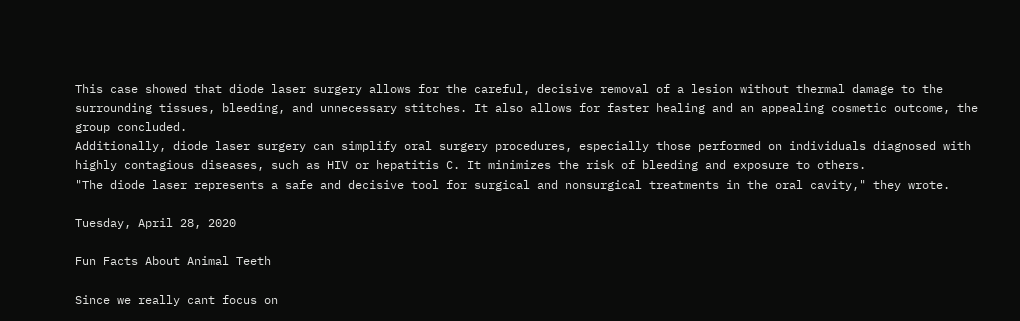This case showed that diode laser surgery allows for the careful, decisive removal of a lesion without thermal damage to the surrounding tissues, bleeding, and unnecessary stitches. It also allows for faster healing and an appealing cosmetic outcome, the group concluded.
Additionally, diode laser surgery can simplify oral surgery procedures, especially those performed on individuals diagnosed with highly contagious diseases, such as HIV or hepatitis C. It minimizes the risk of bleeding and exposure to others.
"The diode laser represents a safe and decisive tool for surgical and nonsurgical treatments in the oral cavity," they wrote.

Tuesday, April 28, 2020

Fun Facts About Animal Teeth

Since we really cant focus on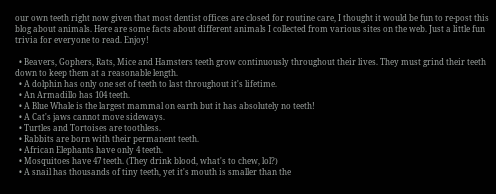our own teeth right now given that most dentist offices are closed for routine care, I thought it would be fun to re-post this blog about animals. Here are some facts about different animals I collected from various sites on the web. Just a little fun trivia for everyone to read. Enjoy!

  • Beavers, Gophers, Rats, Mice and Hamsters teeth grow continuously throughout their lives. They must grind their teeth down to keep them at a reasonable length.
  • A dolphin has only one set of teeth to last throughout it's lifetime.
  • An Armadillo has 104 teeth.
  • A Blue Whale is the largest mammal on earth but it has absolutely no teeth!
  • A Cat's jaws cannot move sideways.
  • Turtles and Tortoises are toothless.
  • Rabbits are born with their permanent teeth.
  • African Elephants have only 4 teeth.
  • Mosquitoes have 47 teeth. (They drink blood, what's to chew, lol?)
  • A snail has thousands of tiny teeth, yet it's mouth is smaller than the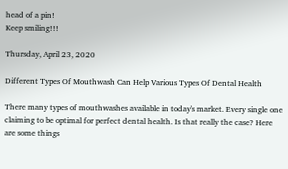head of a pin!
Keep smiling!!!

Thursday, April 23, 2020

Different Types Of Mouthwash Can Help Various Types Of Dental Health

There many types of mouthwashes available in today's market. Every single one claiming to be optimal for perfect dental health. Is that really the case? Here are some things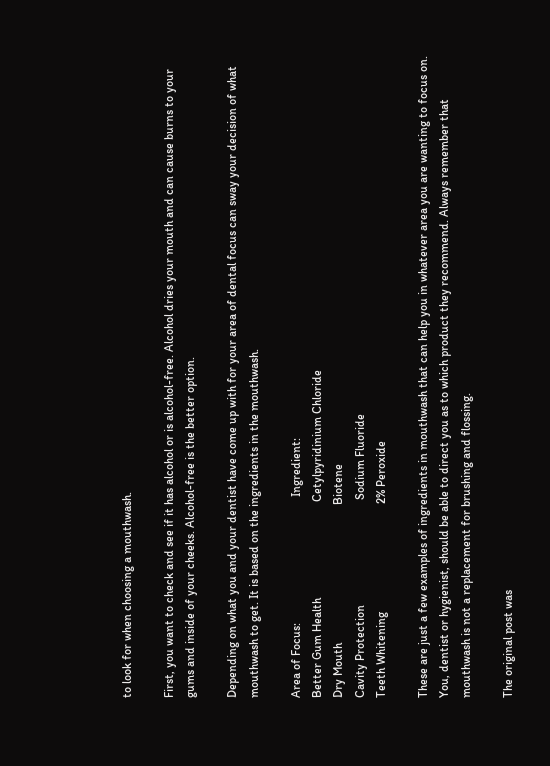to look for when choosing a mouthwash.

First, you want to check and see if it has alcohol or is alcohol-free. Alcohol dries your mouth and can cause burns to your gums and inside of your cheeks. Alcohol-free is the better option.

Depending on what you and your dentist have come up with for your area of dental focus can sway your decision of what mouthwash to get. It is based on the ingredients in the mouthwash.

Area of Focus:                                          Ingredient:
Better Gum Health                                Cetylpyridinium Chloride
Dry Mouth                                              Biotene
Cavity Protection                                   Sodium Fluoride
Teeth Whitening                                    2% Peroxide

These are just a few examples of ingredients in mouthwash that can help you in whatever area you are wanting to focus on. You, dentist or hygienist, should be able to direct you as to which product they recommend. Always remember that mouthwash is not a replacement for brushing and flossing.

The original post was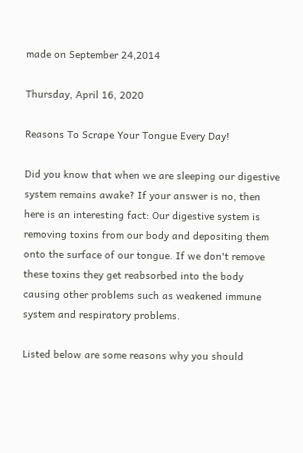made on September 24,2014

Thursday, April 16, 2020

Reasons To Scrape Your Tongue Every Day!

Did you know that when we are sleeping our digestive system remains awake? If your answer is no, then here is an interesting fact: Our digestive system is removing toxins from our body and depositing them onto the surface of our tongue. If we don't remove these toxins they get reabsorbed into the body causing other problems such as weakened immune system and respiratory problems.

Listed below are some reasons why you should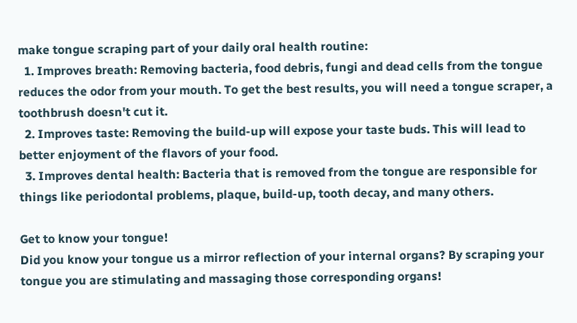make tongue scraping part of your daily oral health routine:
  1. Improves breath: Removing bacteria, food debris, fungi and dead cells from the tongue reduces the odor from your mouth. To get the best results, you will need a tongue scraper, a toothbrush doesn't cut it.
  2. Improves taste: Removing the build-up will expose your taste buds. This will lead to better enjoyment of the flavors of your food.
  3. Improves dental health: Bacteria that is removed from the tongue are responsible for things like periodontal problems, plaque, build-up, tooth decay, and many others.

Get to know your tongue!
Did you know your tongue us a mirror reflection of your internal organs? By scraping your tongue you are stimulating and massaging those corresponding organs!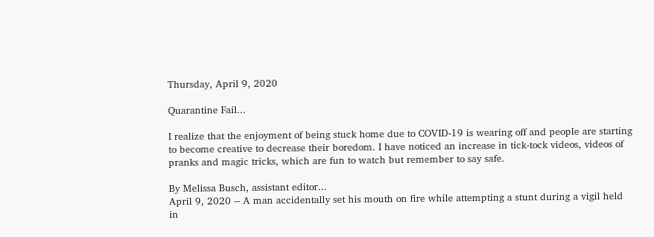Thursday, April 9, 2020

Quarantine Fail...

I realize that the enjoyment of being stuck home due to COVID-19 is wearing off and people are starting to become creative to decrease their boredom. I have noticed an increase in tick-tock videos, videos of pranks and magic tricks, which are fun to watch but remember to say safe.

By Melissa Busch, assistant editor...
April 9, 2020 -- A man accidentally set his mouth on fire while attempting a stunt during a vigil held in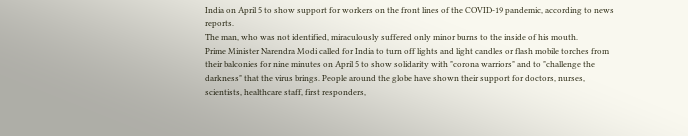India on April 5 to show support for workers on the front lines of the COVID-19 pandemic, according to news reports.
The man, who was not identified, miraculously suffered only minor burns to the inside of his mouth.
Prime Minister Narendra Modi called for India to turn off lights and light candles or flash mobile torches from their balconies for nine minutes on April 5 to show solidarity with "corona warriors" and to "challenge the darkness" that the virus brings. People around the globe have shown their support for doctors, nurses, scientists, healthcare staff, first responders,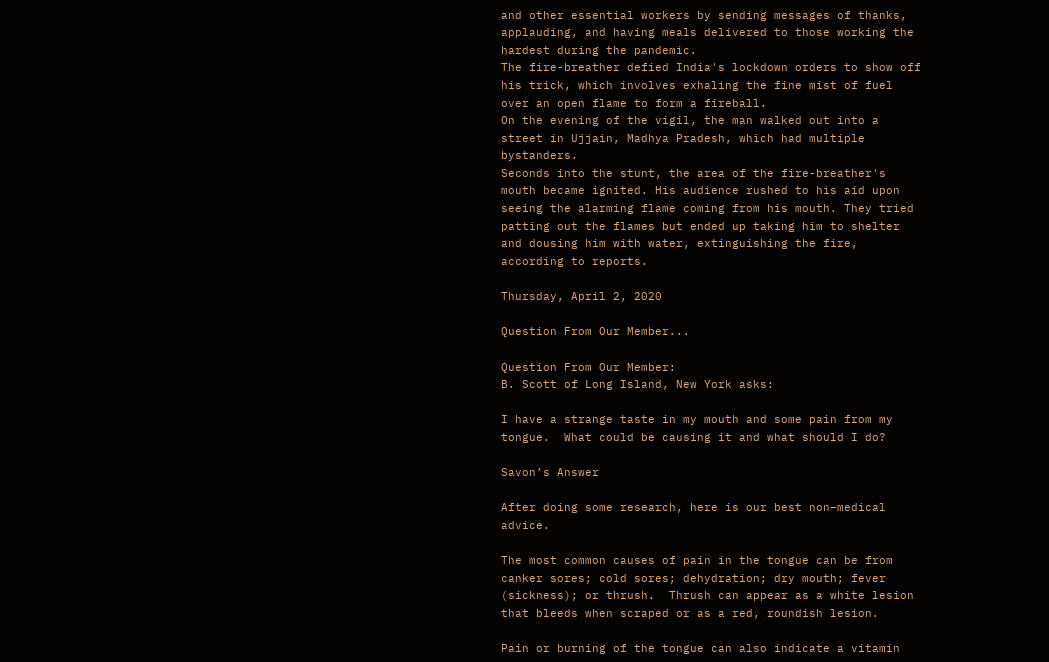and other essential workers by sending messages of thanks, applauding, and having meals delivered to those working the hardest during the pandemic.
The fire-breather defied India's lockdown orders to show off his trick, which involves exhaling the fine mist of fuel over an open flame to form a fireball.
On the evening of the vigil, the man walked out into a street in Ujjain, Madhya Pradesh, which had multiple bystanders.
Seconds into the stunt, the area of the fire-breather's mouth became ignited. His audience rushed to his aid upon seeing the alarming flame coming from his mouth. They tried patting out the flames but ended up taking him to shelter and dousing him with water, extinguishing the fire, according to reports.

Thursday, April 2, 2020

Question From Our Member...

Question From Our Member:
B. Scott of Long Island, New York asks:

I have a strange taste in my mouth and some pain from my tongue.  What could be causing it and what should I do?

Savon’s Answer

After doing some research, here is our best non–medical advice.

The most common causes of pain in the tongue can be from canker sores; cold sores; dehydration; dry mouth; fever (sickness); or thrush.  Thrush can appear as a white lesion that bleeds when scraped or as a red, roundish lesion.

Pain or burning of the tongue can also indicate a vitamin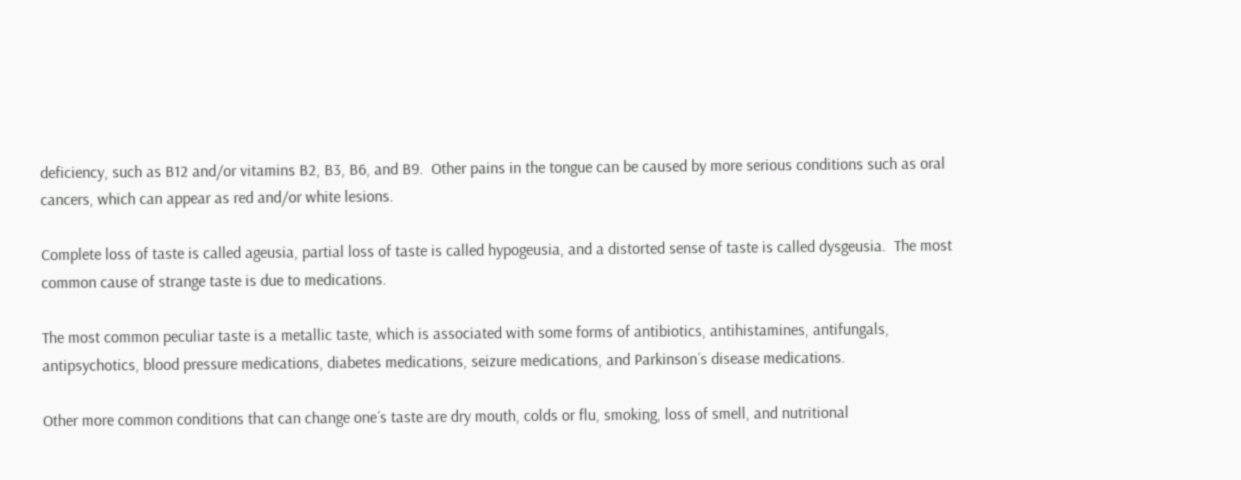deficiency, such as B12 and/or vitamins B2, B3, B6, and B9.  Other pains in the tongue can be caused by more serious conditions such as oral cancers, which can appear as red and/or white lesions.

Complete loss of taste is called ageusia, partial loss of taste is called hypogeusia, and a distorted sense of taste is called dysgeusia.  The most common cause of strange taste is due to medications.

The most common peculiar taste is a metallic taste, which is associated with some forms of antibiotics, antihistamines, antifungals, antipsychotics, blood pressure medications, diabetes medications, seizure medications, and Parkinson´s disease medications.

Other more common conditions that can change one´s taste are dry mouth, colds or flu, smoking, loss of smell, and nutritional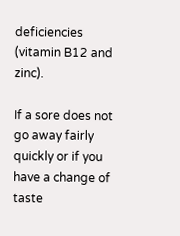deficiencies (vitamin B12 and zinc).

If a sore does not go away fairly quickly or if you have a change of taste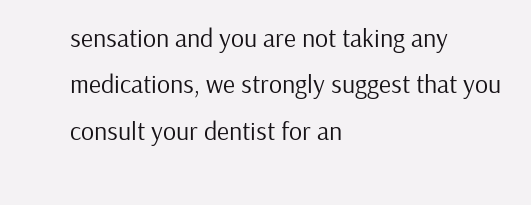sensation and you are not taking any medications, we strongly suggest that you consult your dentist for an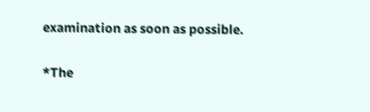examination as soon as possible.

*The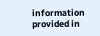information provided in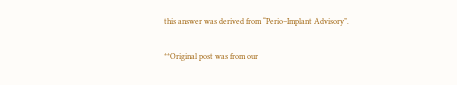this answer was derived from “Perio–Implant Advisory”.

**Original post was from our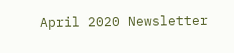April 2020 Newsletter